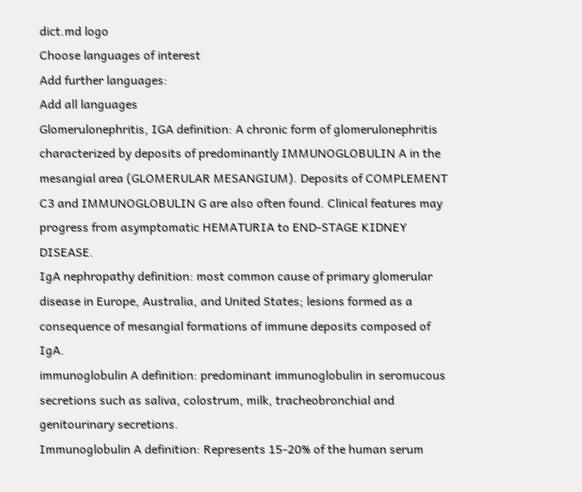dict.md logo
Choose languages of interest
Add further languages:
Add all languages
Glomerulonephritis, IGA definition: A chronic form of glomerulonephritis characterized by deposits of predominantly IMMUNOGLOBULIN A in the mesangial area (GLOMERULAR MESANGIUM). Deposits of COMPLEMENT C3 and IMMUNOGLOBULIN G are also often found. Clinical features may progress from asymptomatic HEMATURIA to END-STAGE KIDNEY DISEASE.
IgA nephropathy definition: most common cause of primary glomerular disease in Europe, Australia, and United States; lesions formed as a consequence of mesangial formations of immune deposits composed of IgA.
immunoglobulin A definition: predominant immunoglobulin in seromucous secretions such as saliva, colostrum, milk, tracheobronchial and genitourinary secretions.
Immunoglobulin A definition: Represents 15-20% of the human serum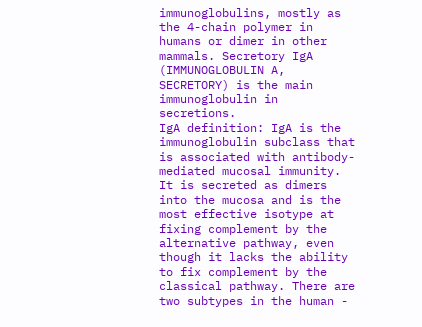immunoglobulins, mostly as the 4-chain polymer in humans or dimer in other mammals. Secretory IgA (IMMUNOGLOBULIN A, SECRETORY) is the main immunoglobulin in secretions.
IgA definition: IgA is the immunoglobulin subclass that is associated with antibody-mediated mucosal immunity. It is secreted as dimers into the mucosa and is the most effective isotype at fixing complement by the alternative pathway, even though it lacks the ability to fix complement by the classical pathway. There are two subtypes in the human -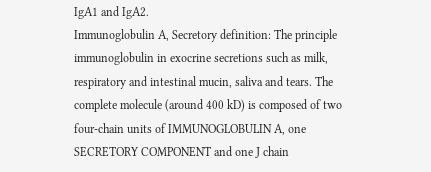IgA1 and IgA2.
Immunoglobulin A, Secretory definition: The principle immunoglobulin in exocrine secretions such as milk, respiratory and intestinal mucin, saliva and tears. The complete molecule (around 400 kD) is composed of two four-chain units of IMMUNOGLOBULIN A, one SECRETORY COMPONENT and one J chain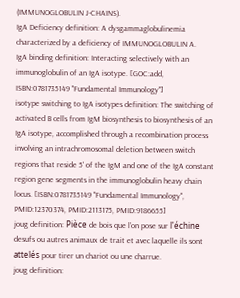(IMMUNOGLOBULIN J-CHAINS).
IgA Deficiency definition: A dysgammaglobulinemia characterized by a deficiency of IMMUNOGLOBULIN A.
IgA binding definition: Interacting selectively with an immunoglobulin of an IgA isotype. [GOC:add, ISBN:0781735149 "Fundamental Immunology"]
isotype switching to IgA isotypes definition: The switching of activated B cells from IgM biosynthesis to biosynthesis of an IgA isotype, accomplished through a recombination process involving an intrachromosomal deletion between switch regions that reside 5' of the IgM and one of the IgA constant region gene segments in the immunoglobulin heavy chain locus. [ISBN:0781735149 "Fundamental Immunology", PMID:12370374, PMID:2113175, PMID:9186655]
joug definition: Pièce de bois que l’on pose sur l'échine desufs ou autres animaux de trait et avec laquelle ils sont attelés pour tirer un chariot ou une charrue.
joug definition: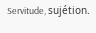Servitude, sujétion.